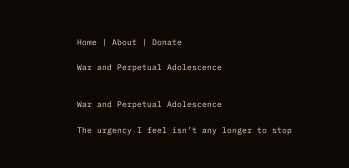Home | About | Donate

War and Perpetual Adolescence


War and Perpetual Adolescence

The urgency I feel isn’t any longer to stop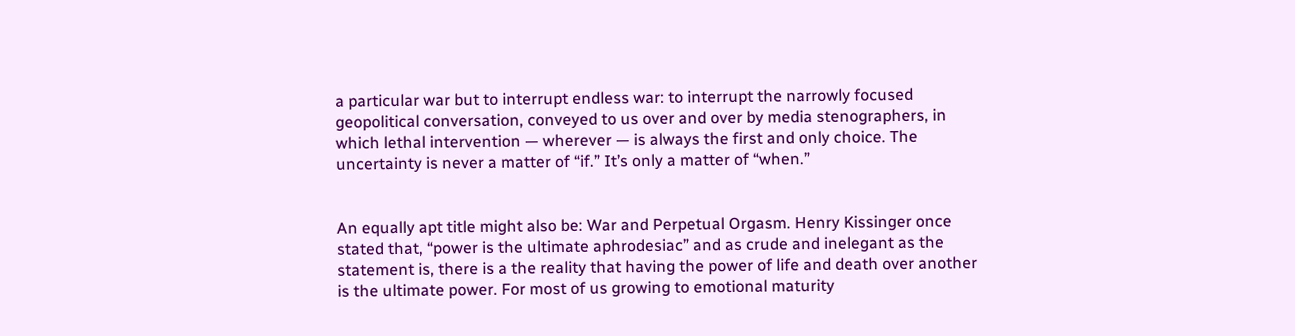a particular war but to interrupt endless war: to interrupt the narrowly focused geopolitical conversation, conveyed to us over and over by media stenographers, in which lethal intervention — wherever — is always the first and only choice. The uncertainty is never a matter of “if.” It’s only a matter of “when.”


An equally apt title might also be: War and Perpetual Orgasm. Henry Kissinger once stated that, “power is the ultimate aphrodesiac” and as crude and inelegant as the statement is, there is a the reality that having the power of life and death over another is the ultimate power. For most of us growing to emotional maturity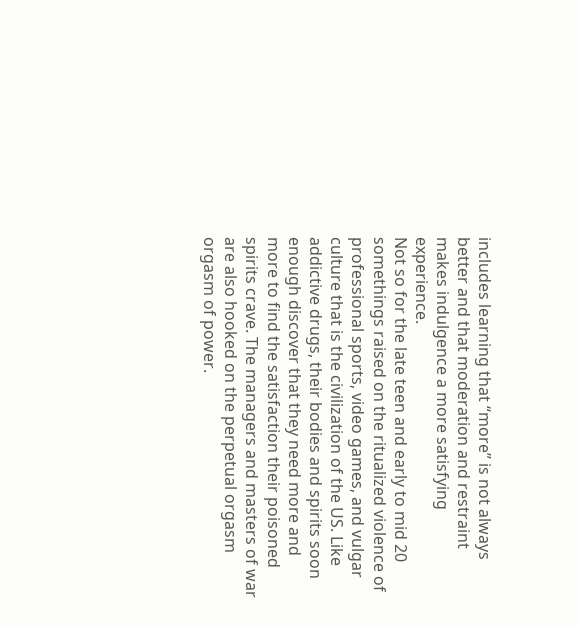includes learning that “more” is not always better and that moderation and restraint makes indulgence a more satisfying experience.
Not so for the late teen and early to mid 20 somethings raised on the ritualized violence of professional sports, video games, and vulgar culture that is the civilization of the US. Like addictive drugs, their bodies and spirits soon enough discover that they need more and more to find the satisfaction their poisoned spirits crave. The managers and masters of war are also hooked on the perpetual orgasm orgasm of power.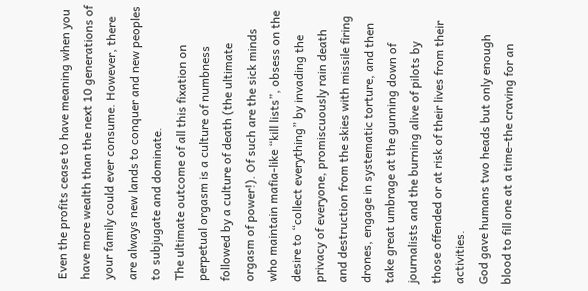Even the profits cease to have meaning when you have more wealth than the next 10 generations of your family could ever consume. However, there are always new lands to conquer and new peoples to subjugate and dominate.
The ultimate outcome of all this fixation on perpetual orgasm is a culture of numbness followed by a culture of death (the ultimate orgasm of power!). Of such are the sick minds who maintain mafia-like “kill lists”, obsess on the desire to “collect everything” by invading the privacy of everyone, promiscuously rain death and destruction from the skies with missile firing drones, engage in systematic torture, and then take great umbrage at the gunning down of journalists and the burning alive of pilots by those offended or at risk of their lives from their activities.
God gave humans two heads but only enough blood to fill one at a time–the craving for an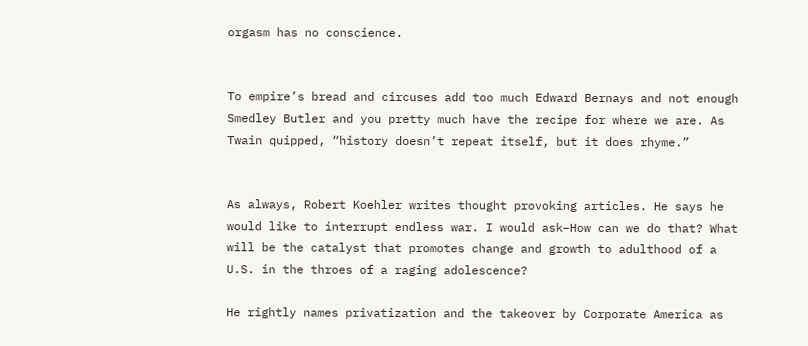orgasm has no conscience.


To empire’s bread and circuses add too much Edward Bernays and not enough Smedley Butler and you pretty much have the recipe for where we are. As Twain quipped, “history doesn’t repeat itself, but it does rhyme.”


As always, Robert Koehler writes thought provoking articles. He says he would like to interrupt endless war. I would ask–How can we do that? What will be the catalyst that promotes change and growth to adulthood of a U.S. in the throes of a raging adolescence?

He rightly names privatization and the takeover by Corporate America as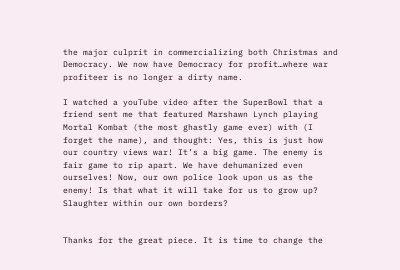the major culprit in commercializing both Christmas and Democracy. We now have Democracy for profit…where war profiteer is no longer a dirty name.

I watched a youTube video after the SuperBowl that a friend sent me that featured Marshawn Lynch playing Mortal Kombat (the most ghastly game ever) with (I forget the name), and thought: Yes, this is just how our country views war! It’s a big game. The enemy is fair game to rip apart. We have dehumanized even ourselves! Now, our own police look upon us as the enemy! Is that what it will take for us to grow up? Slaughter within our own borders?


Thanks for the great piece. It is time to change the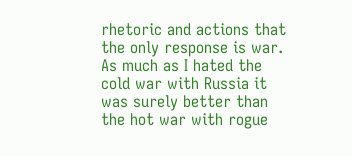rhetoric and actions that the only response is war. As much as I hated the cold war with Russia it was surely better than the hot war with rogue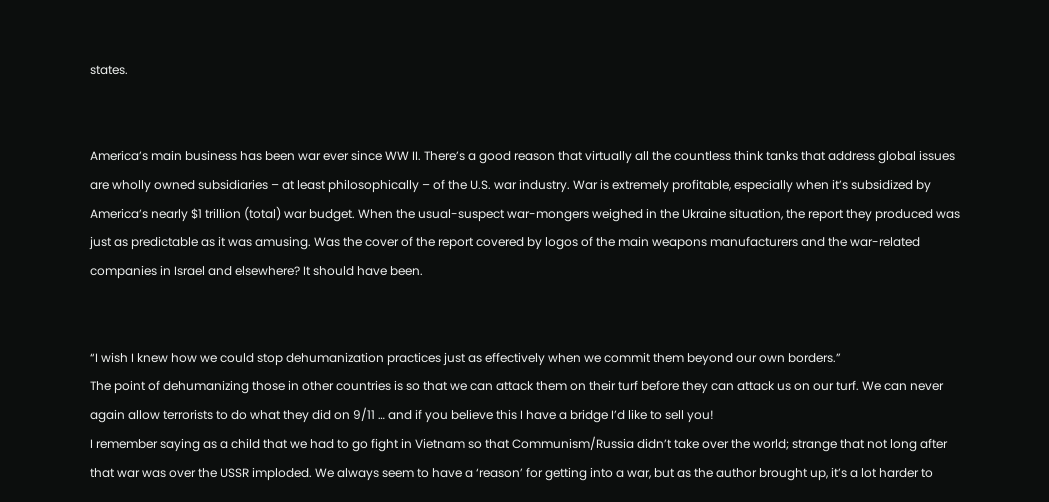states.


America’s main business has been war ever since WW II. There’s a good reason that virtually all the countless think tanks that address global issues are wholly owned subsidiaries – at least philosophically – of the U.S. war industry. War is extremely profitable, especially when it’s subsidized by America’s nearly $1 trillion (total) war budget. When the usual-suspect war-mongers weighed in the Ukraine situation, the report they produced was just as predictable as it was amusing. Was the cover of the report covered by logos of the main weapons manufacturers and the war-related companies in Israel and elsewhere? It should have been.


“I wish I knew how we could stop dehumanization practices just as effectively when we commit them beyond our own borders.”
The point of dehumanizing those in other countries is so that we can attack them on their turf before they can attack us on our turf. We can never again allow terrorists to do what they did on 9/11 … and if you believe this I have a bridge I’d like to sell you!
I remember saying as a child that we had to go fight in Vietnam so that Communism/Russia didn’t take over the world; strange that not long after that war was over the USSR imploded. We always seem to have a ‘reason’ for getting into a war, but as the author brought up, it’s a lot harder to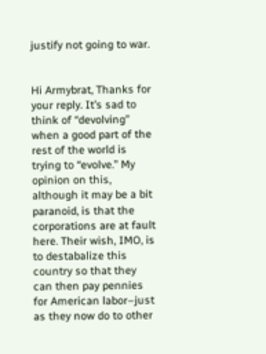justify not going to war.


Hi Armybrat, Thanks for your reply. It’s sad to think of “devolving” when a good part of the rest of the world is trying to “evolve.” My opinion on this, although it may be a bit paranoid, is that the corporations are at fault here. Their wish, IMO, is to destabalize this country so that they can then pay pennies for American labor–just as they now do to other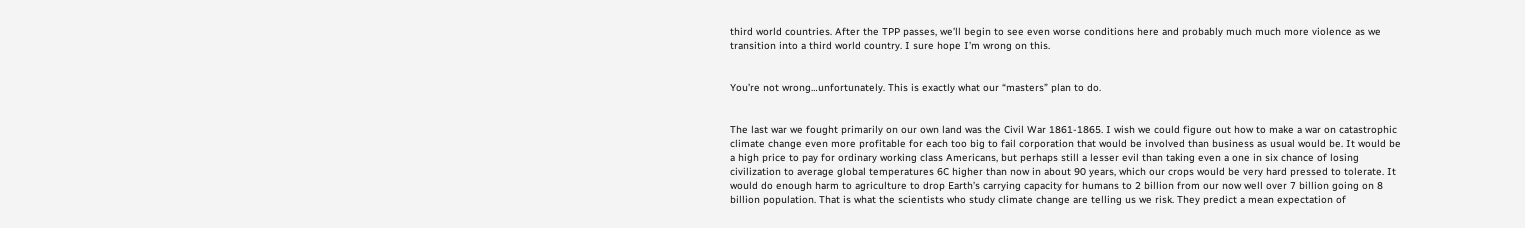third world countries. After the TPP passes, we’ll begin to see even worse conditions here and probably much much more violence as we transition into a third world country. I sure hope I’m wrong on this.


You’re not wrong…unfortunately. This is exactly what our “masters” plan to do.


The last war we fought primarily on our own land was the Civil War 1861-1865. I wish we could figure out how to make a war on catastrophic climate change even more profitable for each too big to fail corporation that would be involved than business as usual would be. It would be a high price to pay for ordinary working class Americans, but perhaps still a lesser evil than taking even a one in six chance of losing civilization to average global temperatures 6C higher than now in about 90 years, which our crops would be very hard pressed to tolerate. It would do enough harm to agriculture to drop Earth’s carrying capacity for humans to 2 billion from our now well over 7 billion going on 8 billion population. That is what the scientists who study climate change are telling us we risk. They predict a mean expectation of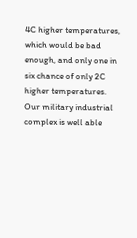4C higher temperatures, which would be bad enough, and only one in six chance of only 2C higher temperatures.
Our military industrial complex is well able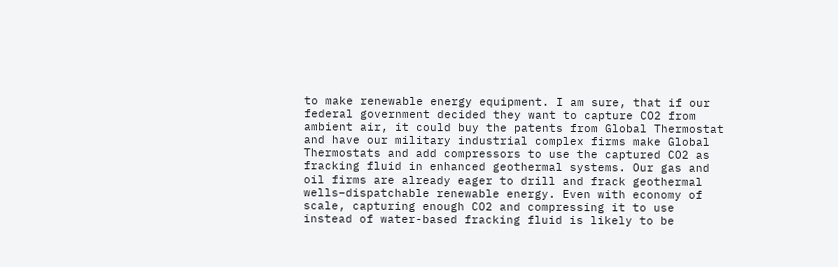to make renewable energy equipment. I am sure, that if our federal government decided they want to capture CO2 from ambient air, it could buy the patents from Global Thermostat and have our military industrial complex firms make Global Thermostats and add compressors to use the captured CO2 as fracking fluid in enhanced geothermal systems. Our gas and oil firms are already eager to drill and frack geothermal wells–dispatchable renewable energy. Even with economy of scale, capturing enough CO2 and compressing it to use instead of water-based fracking fluid is likely to be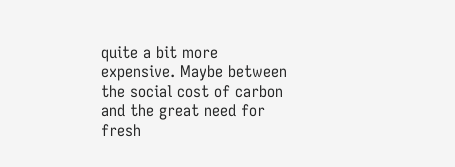quite a bit more expensive. Maybe between the social cost of carbon and the great need for fresh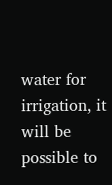water for irrigation, it will be possible to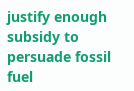justify enough subsidy to persuade fossil fuel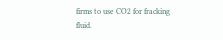firms to use CO2 for fracking fluid.